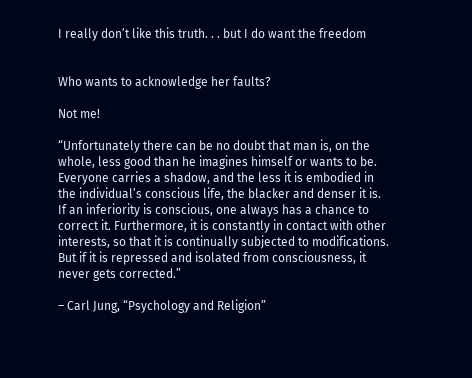I really don’t like this truth. . . but I do want the freedom


Who wants to acknowledge her faults?

Not me!

“Unfortunately there can be no doubt that man is, on the whole, less good than he imagines himself or wants to be. Everyone carries a shadow, and the less it is embodied in the individual’s conscious life, the blacker and denser it is. If an inferiority is conscious, one always has a chance to correct it. Furthermore, it is constantly in contact with other interests, so that it is continually subjected to modifications. But if it is repressed and isolated from consciousness, it never gets corrected.”

– Carl Jung, “Psychology and Religion”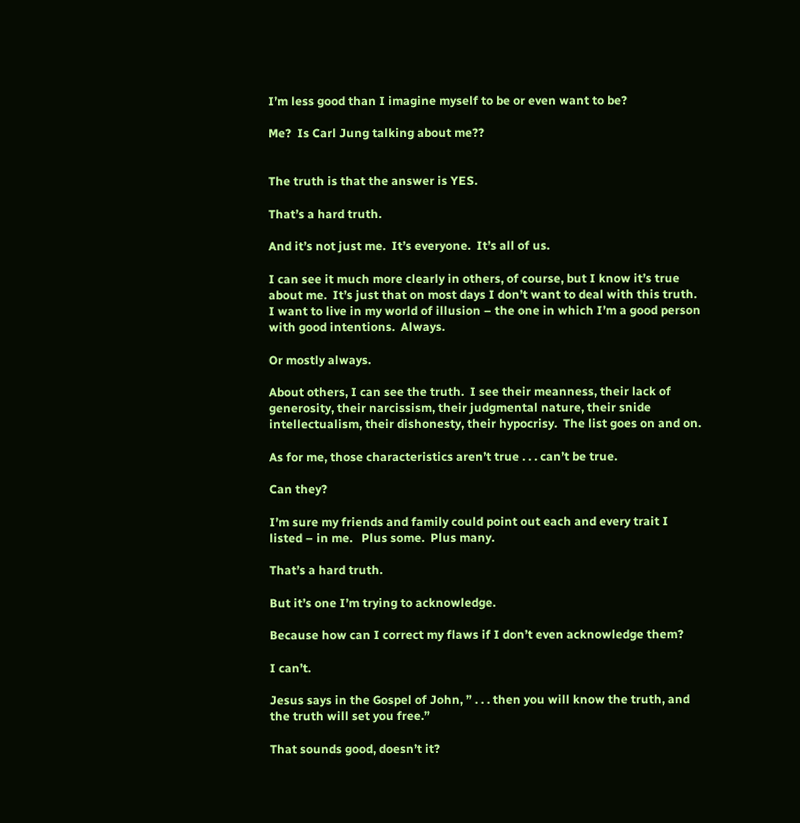I’m less good than I imagine myself to be or even want to be?

Me?  Is Carl Jung talking about me??


The truth is that the answer is YES.

That’s a hard truth.

And it’s not just me.  It’s everyone.  It’s all of us.

I can see it much more clearly in others, of course, but I know it’s true about me.  It’s just that on most days I don’t want to deal with this truth.  I want to live in my world of illusion – the one in which I’m a good person with good intentions.  Always.

Or mostly always.

About others, I can see the truth.  I see their meanness, their lack of generosity, their narcissism, their judgmental nature, their snide intellectualism, their dishonesty, their hypocrisy.  The list goes on and on.

As for me, those characteristics aren’t true . . . can’t be true.

Can they?

I’m sure my friends and family could point out each and every trait I listed – in me.   Plus some.  Plus many.

That’s a hard truth.

But it’s one I’m trying to acknowledge.

Because how can I correct my flaws if I don’t even acknowledge them?

I can’t.

Jesus says in the Gospel of John, ” . . . then you will know the truth, and the truth will set you free.”

That sounds good, doesn’t it?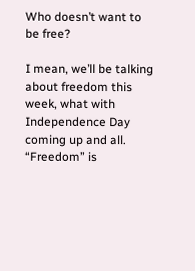Who doesn’t want to be free?

I mean, we’ll be talking about freedom this week, what with Independence Day coming up and all.  “Freedom” is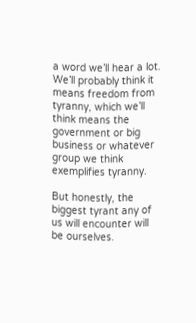a word we’ll hear a lot.  We’ll probably think it means freedom from tyranny, which we’ll think means the government or big business or whatever group we think exemplifies tyranny.

But honestly, the biggest tyrant any of us will encounter will be ourselves.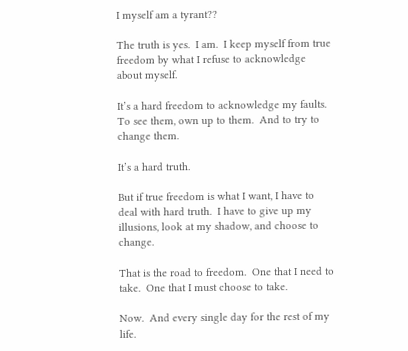I myself am a tyrant??

The truth is yes.  I am.  I keep myself from true freedom by what I refuse to acknowledge about myself.

It’s a hard freedom to acknowledge my faults.  To see them, own up to them.  And to try to change them.

It’s a hard truth.

But if true freedom is what I want, I have to deal with hard truth.  I have to give up my illusions, look at my shadow, and choose to change.

That is the road to freedom.  One that I need to take.  One that I must choose to take.

Now.  And every single day for the rest of my life.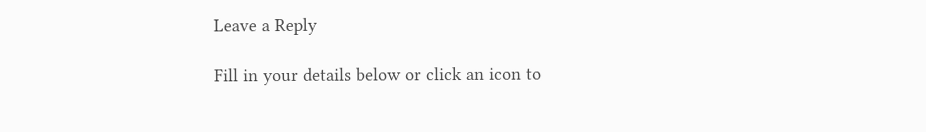Leave a Reply

Fill in your details below or click an icon to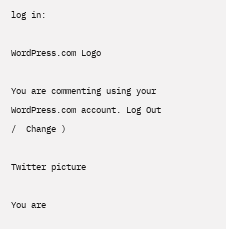log in:

WordPress.com Logo

You are commenting using your WordPress.com account. Log Out /  Change )

Twitter picture

You are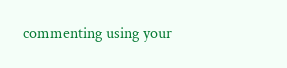commenting using your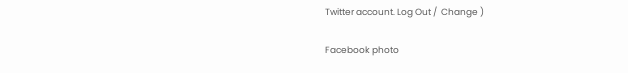Twitter account. Log Out /  Change )

Facebook photo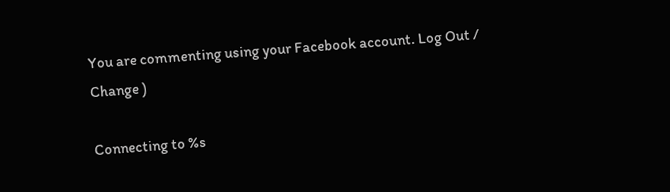You are commenting using your Facebook account. Log Out /  Change )

Connecting to %s